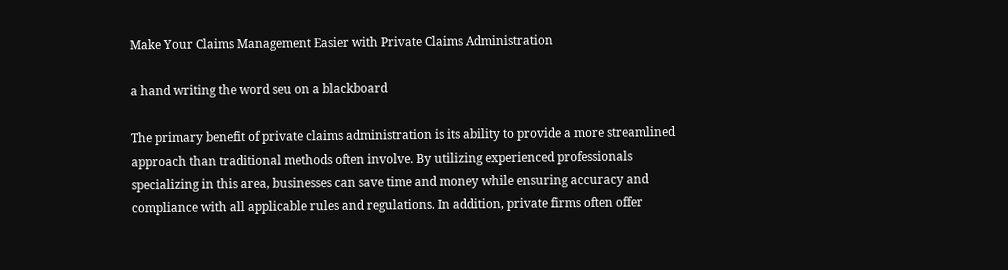Make Your Claims Management Easier with Private Claims Administration

a hand writing the word seu on a blackboard

The primary benefit of private claims administration is its ability to provide a more streamlined approach than traditional methods often involve. By utilizing experienced professionals specializing in this area, businesses can save time and money while ensuring accuracy and compliance with all applicable rules and regulations. In addition, private firms often offer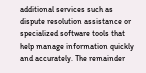additional services such as dispute resolution assistance or specialized software tools that help manage information quickly and accurately. The remainder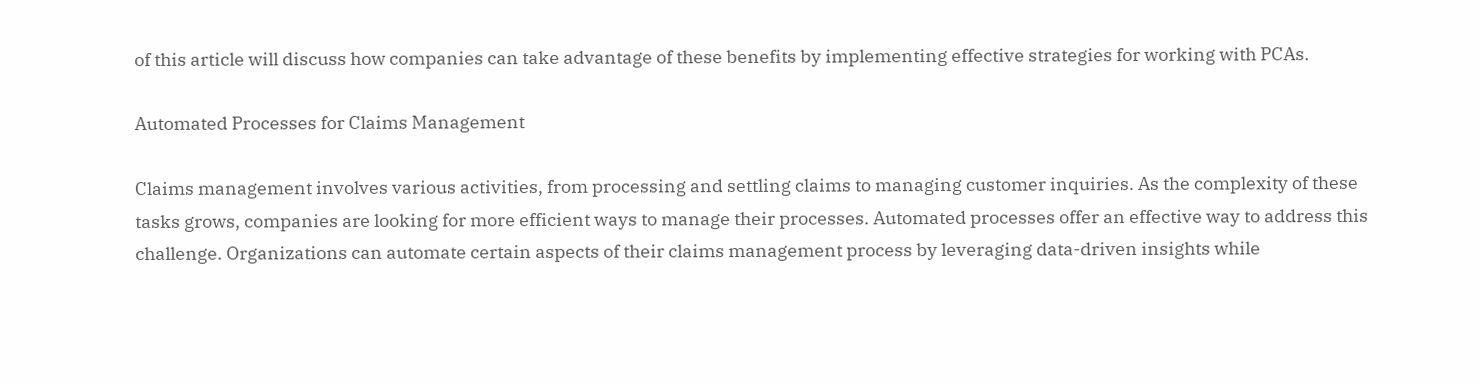of this article will discuss how companies can take advantage of these benefits by implementing effective strategies for working with PCAs.

Automated Processes for Claims Management

Claims management involves various activities, from processing and settling claims to managing customer inquiries. As the complexity of these tasks grows, companies are looking for more efficient ways to manage their processes. Automated processes offer an effective way to address this challenge. Organizations can automate certain aspects of their claims management process by leveraging data-driven insights while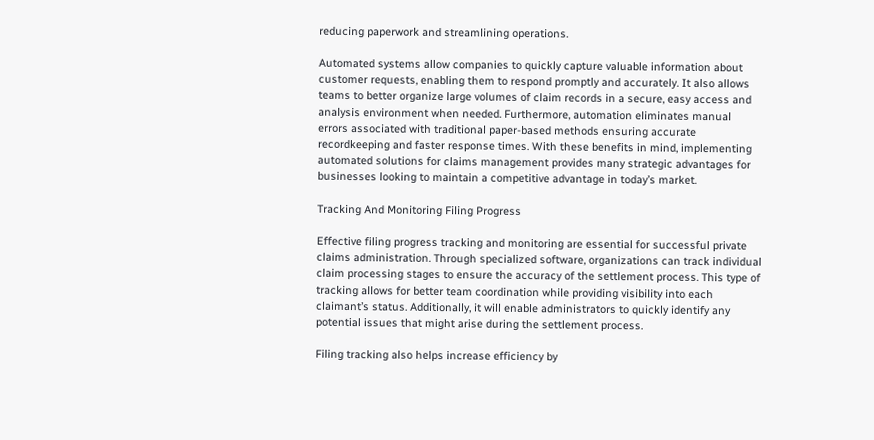reducing paperwork and streamlining operations.

Automated systems allow companies to quickly capture valuable information about customer requests, enabling them to respond promptly and accurately. It also allows teams to better organize large volumes of claim records in a secure, easy access and analysis environment when needed. Furthermore, automation eliminates manual errors associated with traditional paper-based methods ensuring accurate recordkeeping and faster response times. With these benefits in mind, implementing automated solutions for claims management provides many strategic advantages for businesses looking to maintain a competitive advantage in today’s market.

Tracking And Monitoring Filing Progress

Effective filing progress tracking and monitoring are essential for successful private claims administration. Through specialized software, organizations can track individual claim processing stages to ensure the accuracy of the settlement process. This type of tracking allows for better team coordination while providing visibility into each claimant’s status. Additionally, it will enable administrators to quickly identify any potential issues that might arise during the settlement process.

Filing tracking also helps increase efficiency by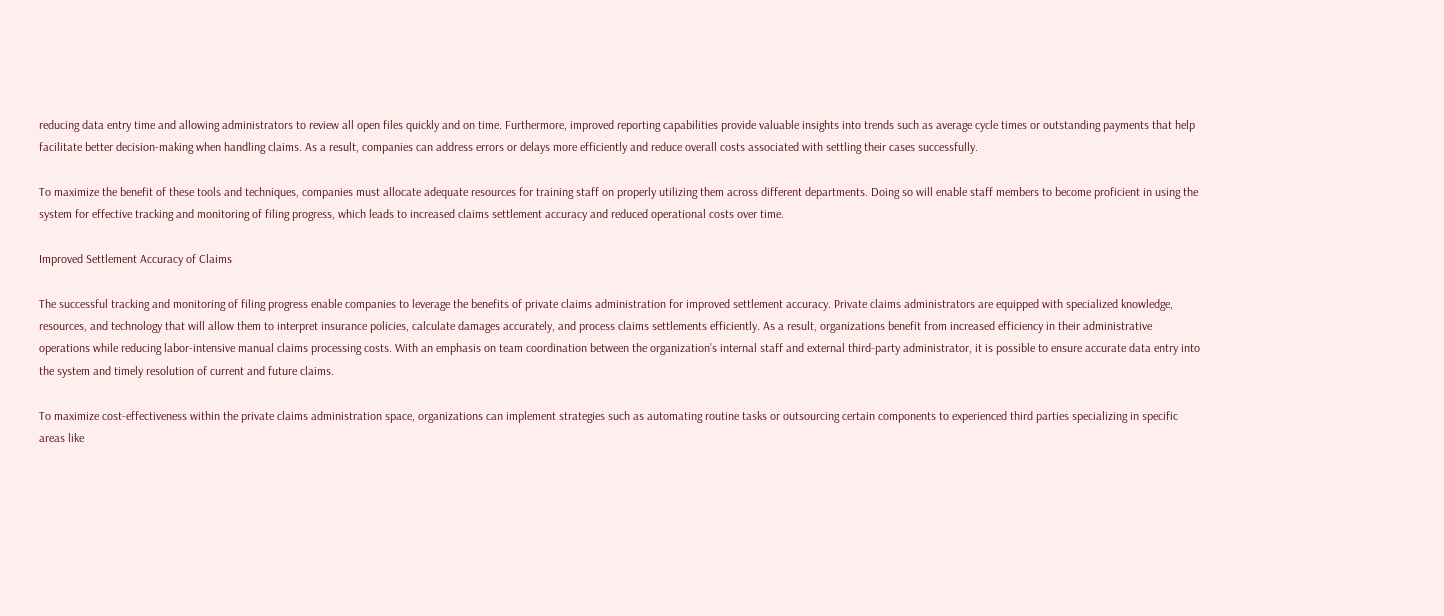reducing data entry time and allowing administrators to review all open files quickly and on time. Furthermore, improved reporting capabilities provide valuable insights into trends such as average cycle times or outstanding payments that help facilitate better decision-making when handling claims. As a result, companies can address errors or delays more efficiently and reduce overall costs associated with settling their cases successfully.

To maximize the benefit of these tools and techniques, companies must allocate adequate resources for training staff on properly utilizing them across different departments. Doing so will enable staff members to become proficient in using the system for effective tracking and monitoring of filing progress, which leads to increased claims settlement accuracy and reduced operational costs over time.

Improved Settlement Accuracy of Claims

The successful tracking and monitoring of filing progress enable companies to leverage the benefits of private claims administration for improved settlement accuracy. Private claims administrators are equipped with specialized knowledge, resources, and technology that will allow them to interpret insurance policies, calculate damages accurately, and process claims settlements efficiently. As a result, organizations benefit from increased efficiency in their administrative operations while reducing labor-intensive manual claims processing costs. With an emphasis on team coordination between the organization’s internal staff and external third-party administrator, it is possible to ensure accurate data entry into the system and timely resolution of current and future claims.

To maximize cost-effectiveness within the private claims administration space, organizations can implement strategies such as automating routine tasks or outsourcing certain components to experienced third parties specializing in specific areas like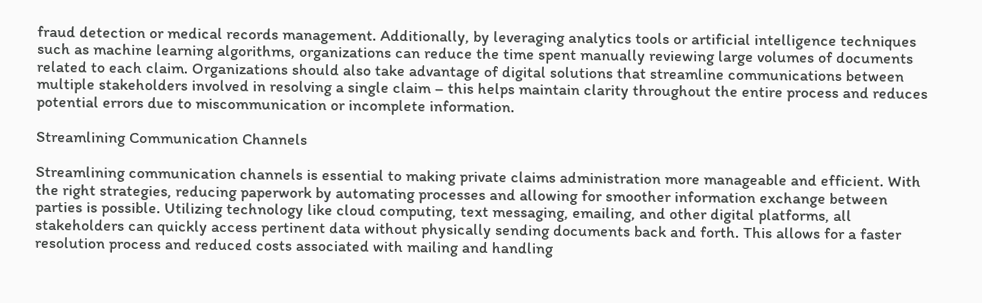fraud detection or medical records management. Additionally, by leveraging analytics tools or artificial intelligence techniques such as machine learning algorithms, organizations can reduce the time spent manually reviewing large volumes of documents related to each claim. Organizations should also take advantage of digital solutions that streamline communications between multiple stakeholders involved in resolving a single claim – this helps maintain clarity throughout the entire process and reduces potential errors due to miscommunication or incomplete information.

Streamlining Communication Channels

Streamlining communication channels is essential to making private claims administration more manageable and efficient. With the right strategies, reducing paperwork by automating processes and allowing for smoother information exchange between parties is possible. Utilizing technology like cloud computing, text messaging, emailing, and other digital platforms, all stakeholders can quickly access pertinent data without physically sending documents back and forth. This allows for a faster resolution process and reduced costs associated with mailing and handling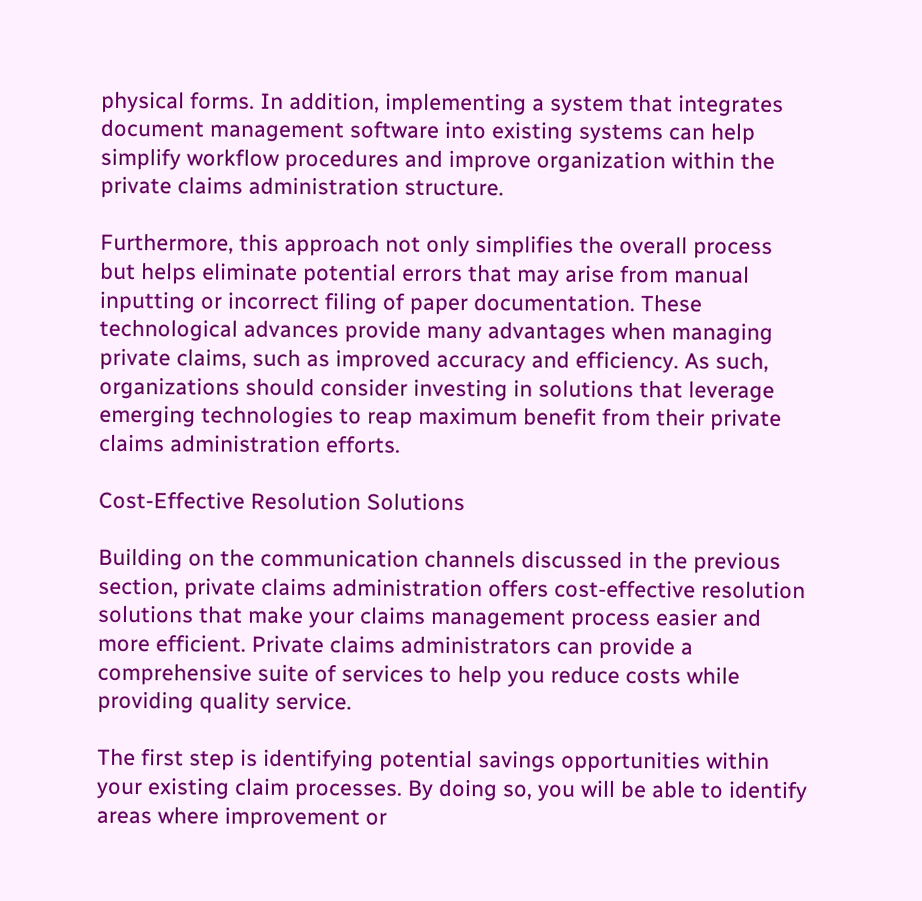physical forms. In addition, implementing a system that integrates document management software into existing systems can help simplify workflow procedures and improve organization within the private claims administration structure.

Furthermore, this approach not only simplifies the overall process but helps eliminate potential errors that may arise from manual inputting or incorrect filing of paper documentation. These technological advances provide many advantages when managing private claims, such as improved accuracy and efficiency. As such, organizations should consider investing in solutions that leverage emerging technologies to reap maximum benefit from their private claims administration efforts.

Cost-Effective Resolution Solutions

Building on the communication channels discussed in the previous section, private claims administration offers cost-effective resolution solutions that make your claims management process easier and more efficient. Private claims administrators can provide a comprehensive suite of services to help you reduce costs while providing quality service.

The first step is identifying potential savings opportunities within your existing claim processes. By doing so, you will be able to identify areas where improvement or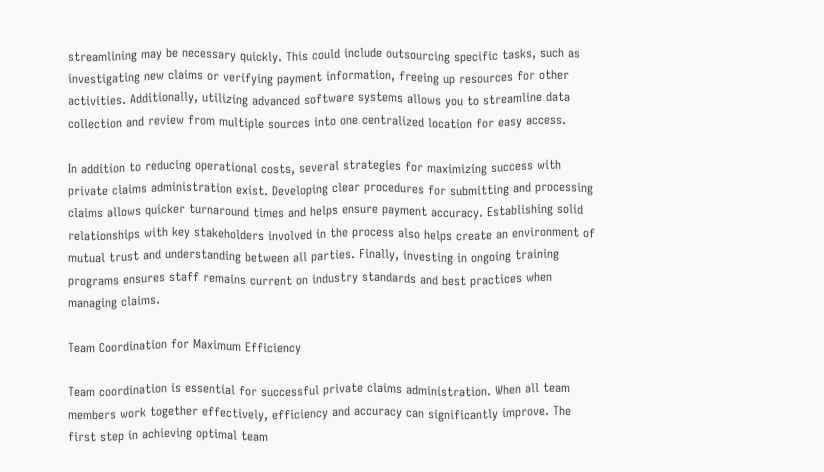streamlining may be necessary quickly. This could include outsourcing specific tasks, such as investigating new claims or verifying payment information, freeing up resources for other activities. Additionally, utilizing advanced software systems allows you to streamline data collection and review from multiple sources into one centralized location for easy access.

In addition to reducing operational costs, several strategies for maximizing success with private claims administration exist. Developing clear procedures for submitting and processing claims allows quicker turnaround times and helps ensure payment accuracy. Establishing solid relationships with key stakeholders involved in the process also helps create an environment of mutual trust and understanding between all parties. Finally, investing in ongoing training programs ensures staff remains current on industry standards and best practices when managing claims.

Team Coordination for Maximum Efficiency

Team coordination is essential for successful private claims administration. When all team members work together effectively, efficiency and accuracy can significantly improve. The first step in achieving optimal team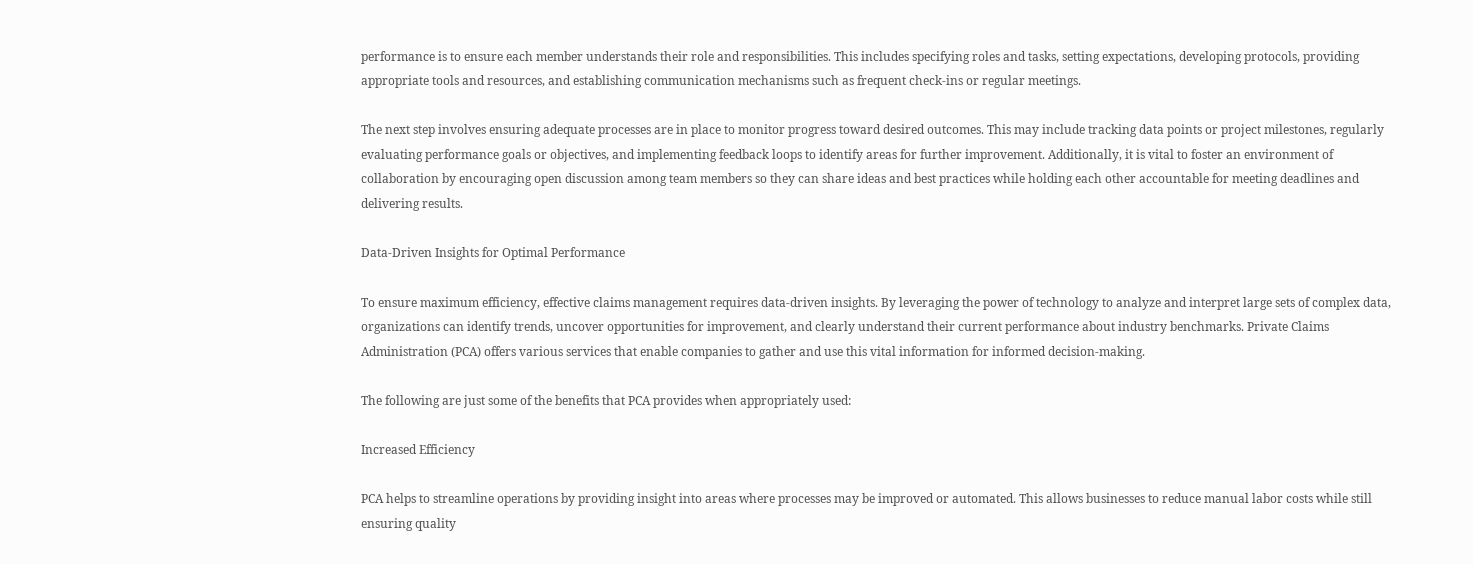performance is to ensure each member understands their role and responsibilities. This includes specifying roles and tasks, setting expectations, developing protocols, providing appropriate tools and resources, and establishing communication mechanisms such as frequent check-ins or regular meetings.

The next step involves ensuring adequate processes are in place to monitor progress toward desired outcomes. This may include tracking data points or project milestones, regularly evaluating performance goals or objectives, and implementing feedback loops to identify areas for further improvement. Additionally, it is vital to foster an environment of collaboration by encouraging open discussion among team members so they can share ideas and best practices while holding each other accountable for meeting deadlines and delivering results.

Data-Driven Insights for Optimal Performance

To ensure maximum efficiency, effective claims management requires data-driven insights. By leveraging the power of technology to analyze and interpret large sets of complex data, organizations can identify trends, uncover opportunities for improvement, and clearly understand their current performance about industry benchmarks. Private Claims Administration (PCA) offers various services that enable companies to gather and use this vital information for informed decision-making.

The following are just some of the benefits that PCA provides when appropriately used:

Increased Efficiency

PCA helps to streamline operations by providing insight into areas where processes may be improved or automated. This allows businesses to reduce manual labor costs while still ensuring quality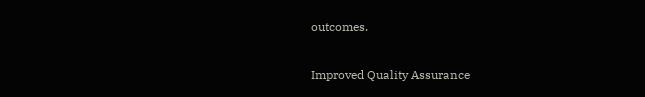outcomes.

Improved Quality Assurance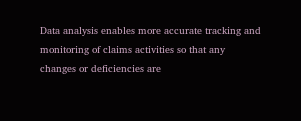Data analysis enables more accurate tracking and monitoring of claims activities so that any changes or deficiencies are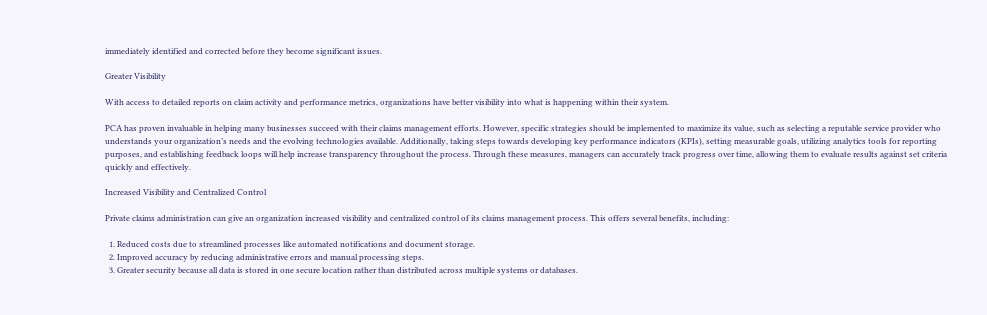immediately identified and corrected before they become significant issues.

Greater Visibility

With access to detailed reports on claim activity and performance metrics, organizations have better visibility into what is happening within their system.

PCA has proven invaluable in helping many businesses succeed with their claims management efforts. However, specific strategies should be implemented to maximize its value, such as selecting a reputable service provider who understands your organization’s needs and the evolving technologies available. Additionally, taking steps towards developing key performance indicators (KPIs), setting measurable goals, utilizing analytics tools for reporting purposes, and establishing feedback loops will help increase transparency throughout the process. Through these measures, managers can accurately track progress over time, allowing them to evaluate results against set criteria quickly and effectively.

Increased Visibility and Centralized Control

Private claims administration can give an organization increased visibility and centralized control of its claims management process. This offers several benefits, including:

  1. Reduced costs due to streamlined processes like automated notifications and document storage.
  2. Improved accuracy by reducing administrative errors and manual processing steps.
  3. Greater security because all data is stored in one secure location rather than distributed across multiple systems or databases.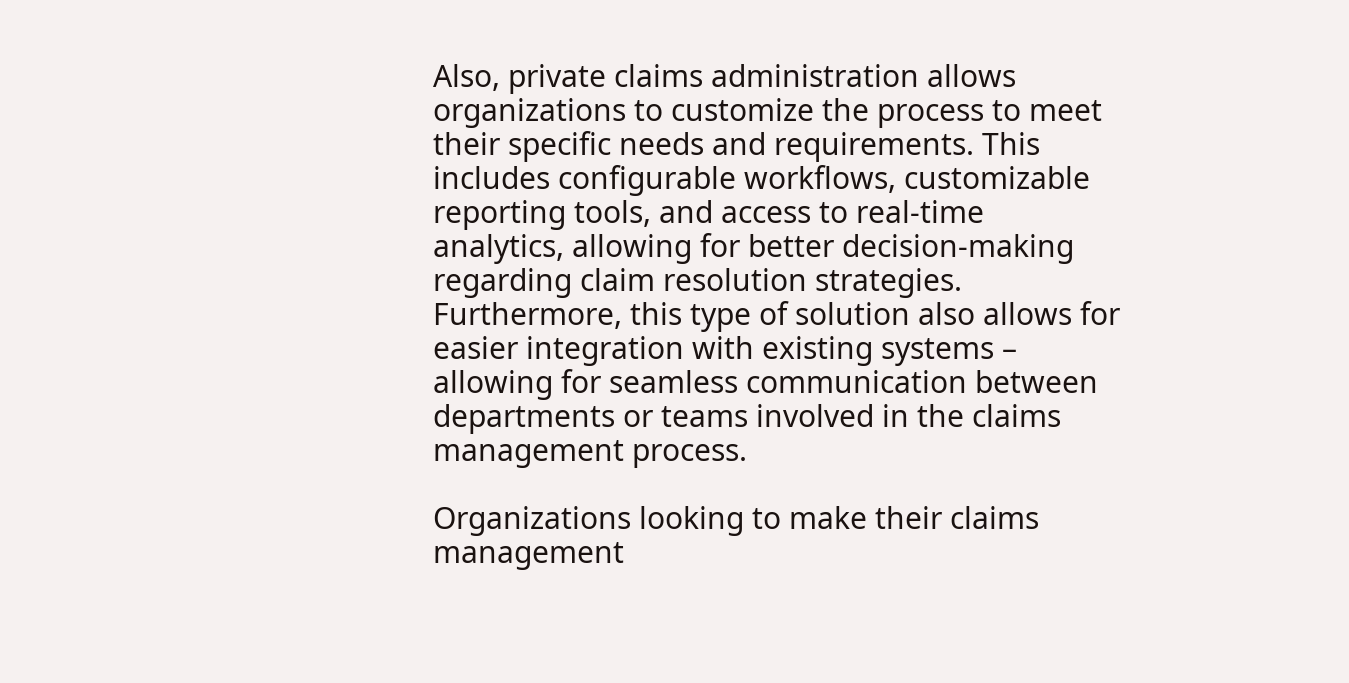Also, private claims administration allows organizations to customize the process to meet their specific needs and requirements. This includes configurable workflows, customizable reporting tools, and access to real-time analytics, allowing for better decision-making regarding claim resolution strategies. Furthermore, this type of solution also allows for easier integration with existing systems – allowing for seamless communication between departments or teams involved in the claims management process.

Organizations looking to make their claims management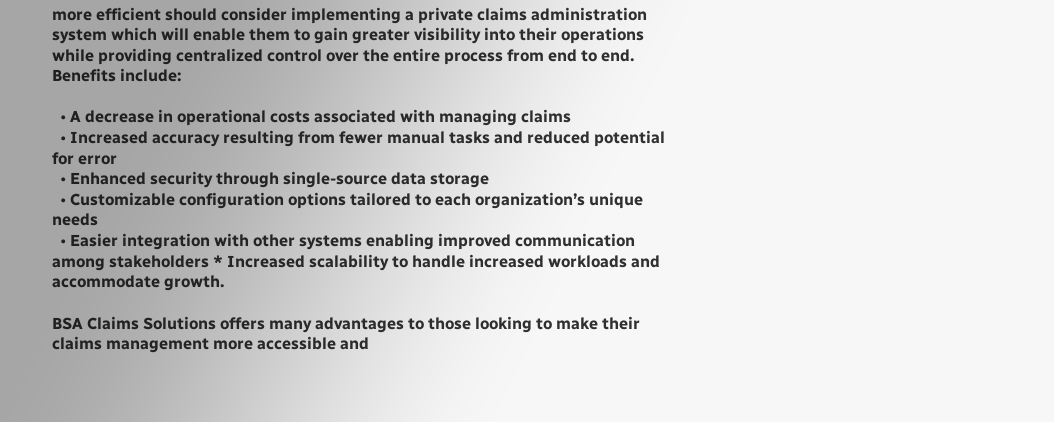more efficient should consider implementing a private claims administration system which will enable them to gain greater visibility into their operations while providing centralized control over the entire process from end to end. Benefits include:

  • A decrease in operational costs associated with managing claims
  • Increased accuracy resulting from fewer manual tasks and reduced potential for error
  • Enhanced security through single-source data storage
  • Customizable configuration options tailored to each organization’s unique needs
  • Easier integration with other systems enabling improved communication among stakeholders * Increased scalability to handle increased workloads and accommodate growth.

BSA Claims Solutions offers many advantages to those looking to make their claims management more accessible and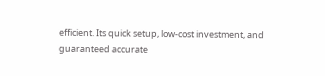efficient. Its quick setup, low-cost investment, and guaranteed accurate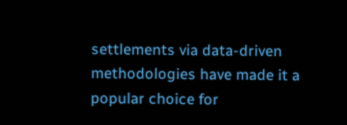settlements via data-driven methodologies have made it a popular choice for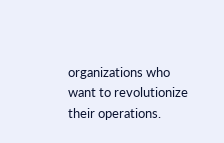organizations who want to revolutionize their operations.